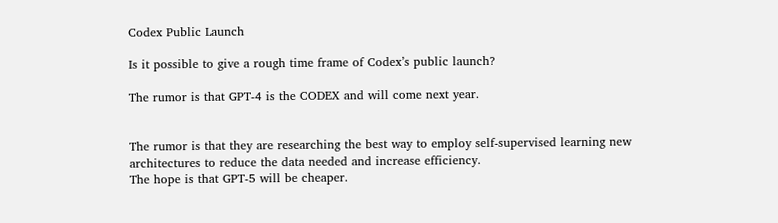Codex Public Launch

Is it possible to give a rough time frame of Codex’s public launch?

The rumor is that GPT-4 is the CODEX and will come next year.


The rumor is that they are researching the best way to employ self-supervised learning new architectures to reduce the data needed and increase efficiency.
The hope is that GPT-5 will be cheaper.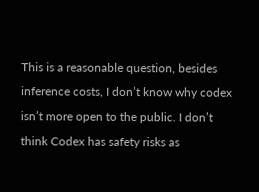This is a reasonable question, besides inference costs, I don’t know why codex isn’t more open to the public. I don’t think Codex has safety risks as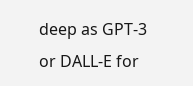deep as GPT-3 or DALL-E for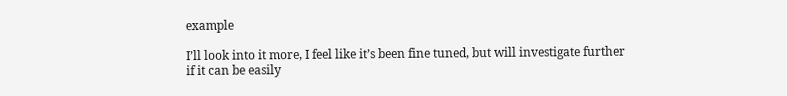example

I’ll look into it more, I feel like it’s been fine tuned, but will investigate further if it can be easily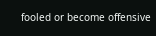fooled or become offensive